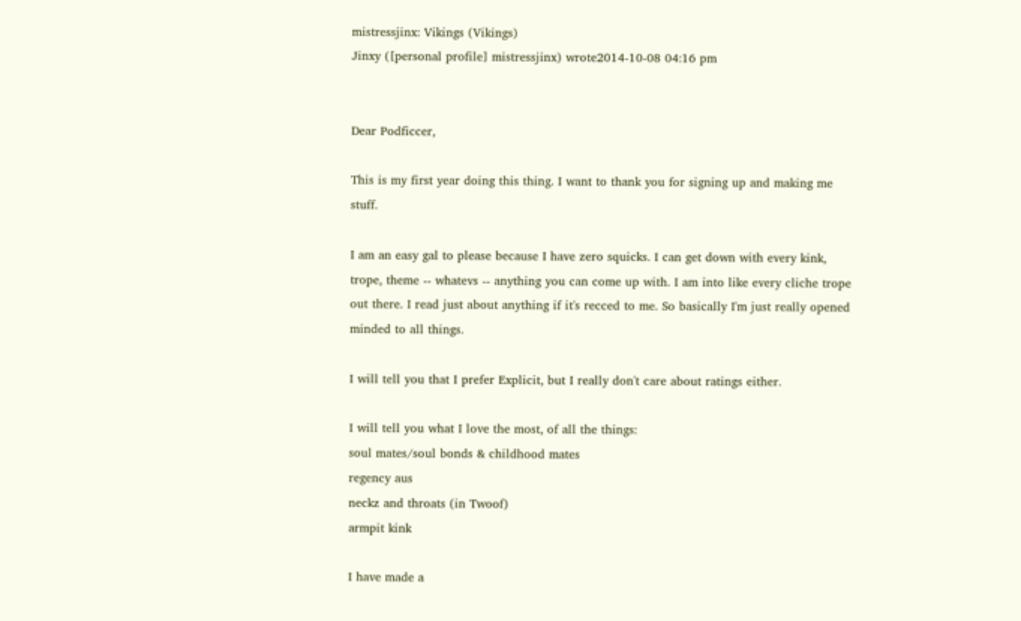mistressjinx: Vikings (Vikings)
Jinxy ([personal profile] mistressjinx) wrote2014-10-08 04:16 pm


Dear Podficcer,

This is my first year doing this thing. I want to thank you for signing up and making me stuff.

I am an easy gal to please because I have zero squicks. I can get down with every kink, trope, theme -- whatevs -- anything you can come up with. I am into like every cliche trope out there. I read just about anything if it's recced to me. So basically I'm just really opened minded to all things.

I will tell you that I prefer Explicit, but I really don't care about ratings either.

I will tell you what I love the most, of all the things:
soul mates/soul bonds & childhood mates
regency aus
neckz and throats (in Twoof)
armpit kink

I have made a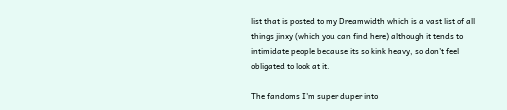list that is posted to my Dreamwidth which is a vast list of all things jinxy (which you can find here) although it tends to intimidate people because its so kink heavy, so don't feel obligated to look at it.

The fandoms I'm super duper into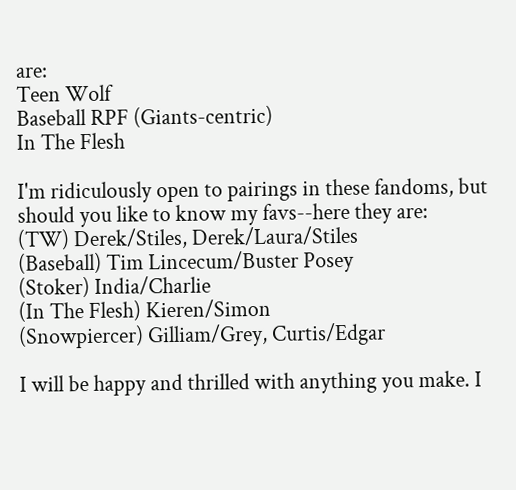are:
Teen Wolf
Baseball RPF (Giants-centric)
In The Flesh

I'm ridiculously open to pairings in these fandoms, but should you like to know my favs--here they are:
(TW) Derek/Stiles, Derek/Laura/Stiles
(Baseball) Tim Lincecum/Buster Posey
(Stoker) India/Charlie
(In The Flesh) Kieren/Simon
(Snowpiercer) Gilliam/Grey, Curtis/Edgar

I will be happy and thrilled with anything you make. I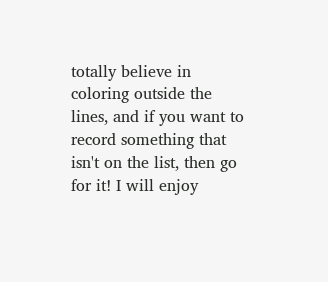totally believe in coloring outside the lines, and if you want to record something that isn't on the list, then go for it! I will enjoy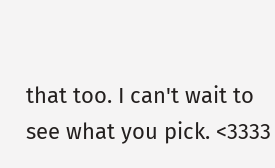that too. I can't wait to see what you pick. <3333